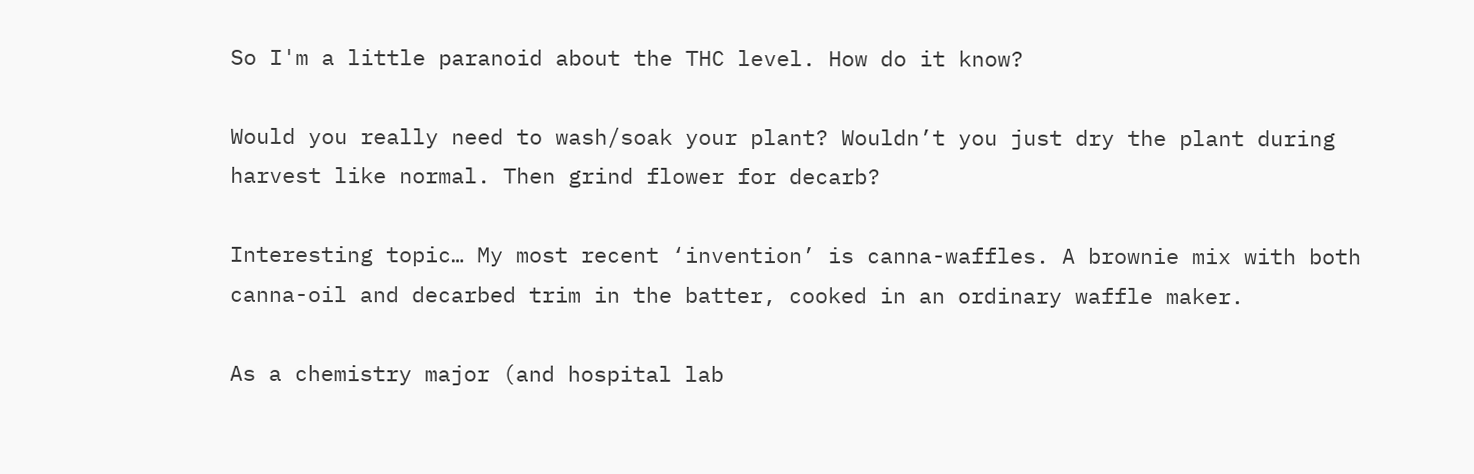So I'm a little paranoid about the THC level. How do it know?

Would you really need to wash/soak your plant? Wouldn’t you just dry the plant during harvest like normal. Then grind flower for decarb?

Interesting topic… My most recent ‘invention’ is canna-waffles. A brownie mix with both canna-oil and decarbed trim in the batter, cooked in an ordinary waffle maker.

As a chemistry major (and hospital lab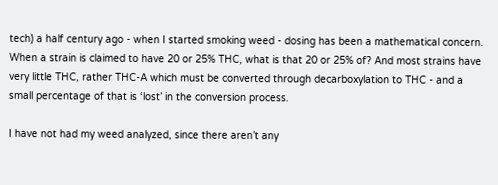tech) a half century ago - when I started smoking weed - dosing has been a mathematical concern. When a strain is claimed to have 20 or 25% THC, what is that 20 or 25% of? And most strains have very little THC, rather THC-A which must be converted through decarboxylation to THC - and a small percentage of that is ‘lost’ in the conversion process.

I have not had my weed analyzed, since there aren’t any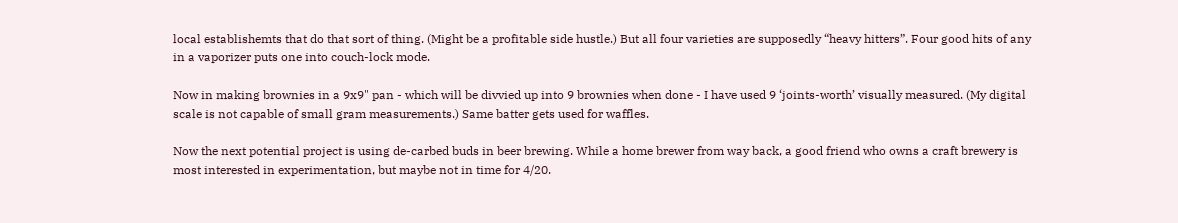local establishemts that do that sort of thing. (Might be a profitable side hustle.) But all four varieties are supposedly “heavy hitters”. Four good hits of any in a vaporizer puts one into couch-lock mode.

Now in making brownies in a 9x9" pan - which will be divvied up into 9 brownies when done - I have used 9 ‘joints-worth’ visually measured. (My digital scale is not capable of small gram measurements.) Same batter gets used for waffles.

Now the next potential project is using de-carbed buds in beer brewing. While a home brewer from way back, a good friend who owns a craft brewery is most interested in experimentation, but maybe not in time for 4/20.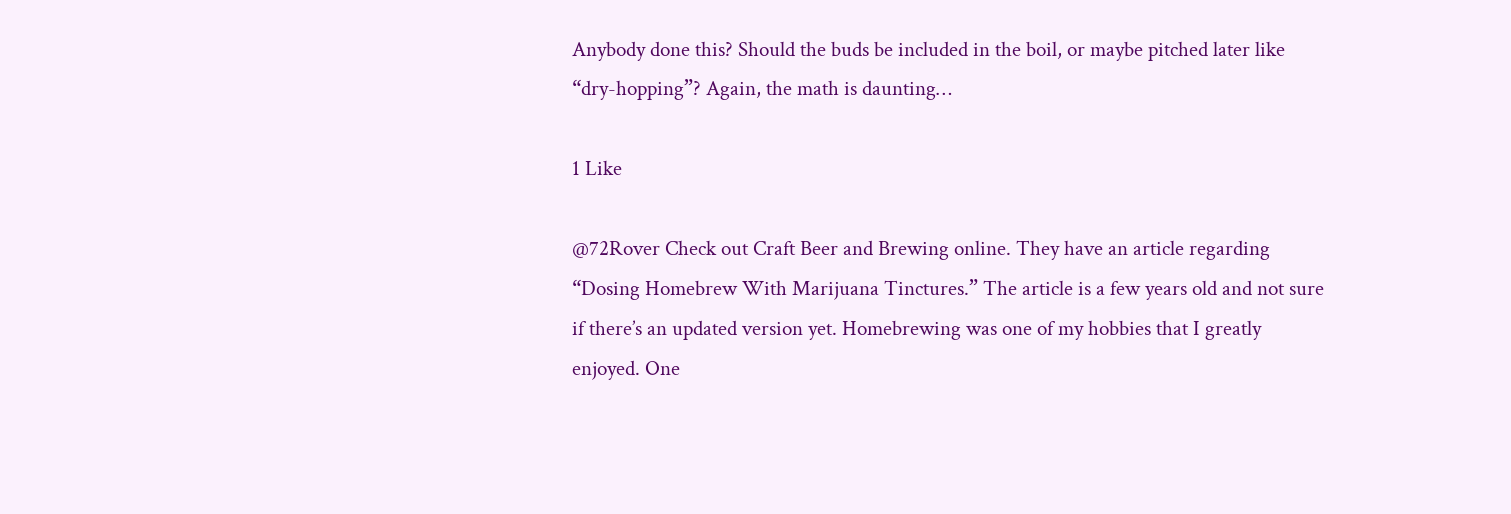Anybody done this? Should the buds be included in the boil, or maybe pitched later like “dry-hopping”? Again, the math is daunting…

1 Like

@72Rover Check out Craft Beer and Brewing online. They have an article regarding “Dosing Homebrew With Marijuana Tinctures.” The article is a few years old and not sure if there’s an updated version yet. Homebrewing was one of my hobbies that I greatly enjoyed. One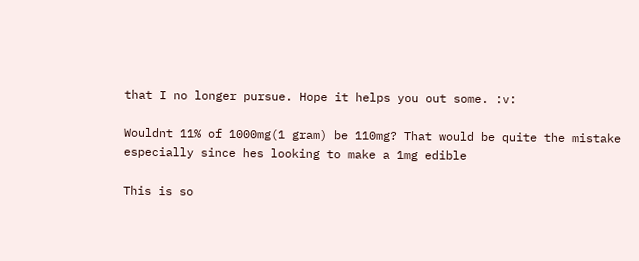that I no longer pursue. Hope it helps you out some. :v:

Wouldnt 11% of 1000mg(1 gram) be 110mg? That would be quite the mistake especially since hes looking to make a 1mg edible

This is so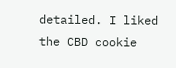detailed. I liked the CBD cookie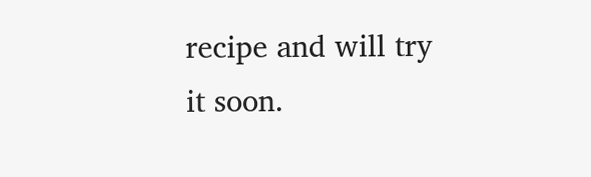recipe and will try it soon.